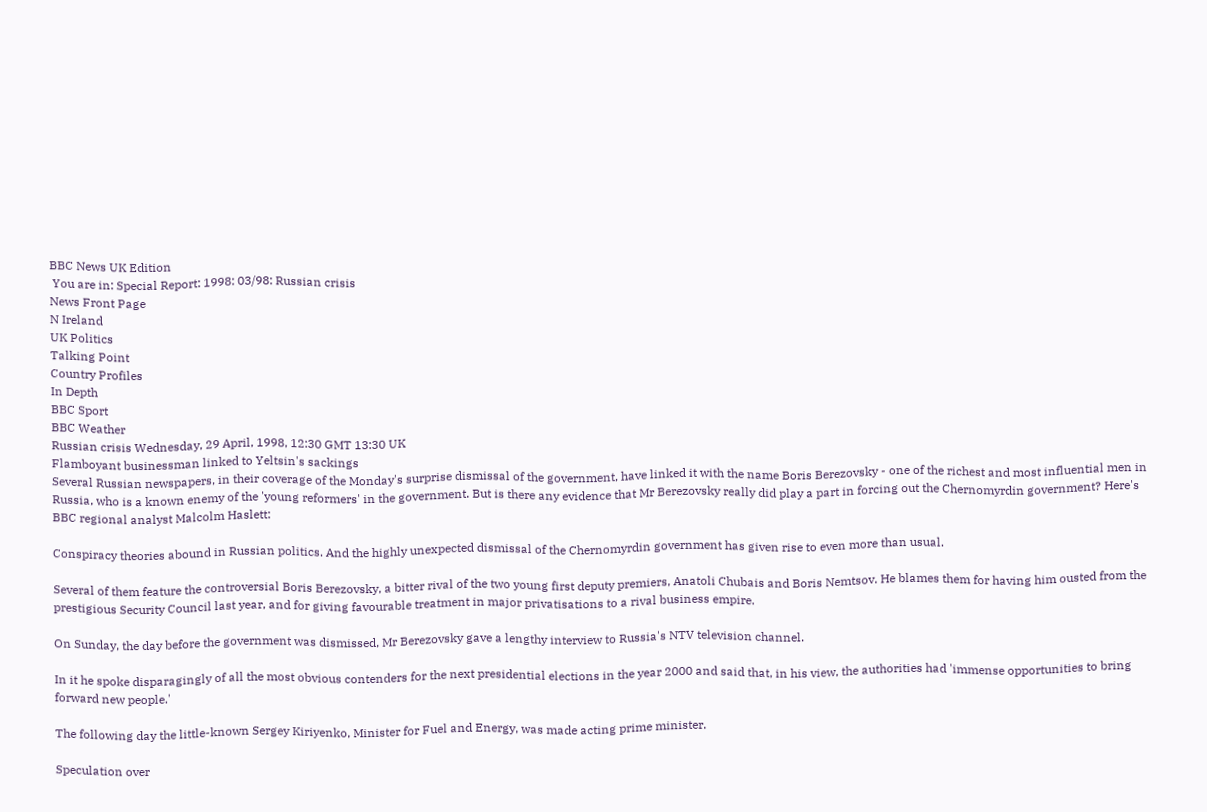BBC News UK Edition
 You are in: Special Report: 1998: 03/98: Russian crisis
News Front Page
N Ireland
UK Politics
Talking Point
Country Profiles
In Depth
BBC Sport
BBC Weather
Russian crisis Wednesday, 29 April, 1998, 12:30 GMT 13:30 UK
Flamboyant businessman linked to Yeltsin's sackings
Several Russian newspapers, in their coverage of the Monday's surprise dismissal of the government, have linked it with the name Boris Berezovsky - one of the richest and most influential men in Russia, who is a known enemy of the 'young reformers' in the government. But is there any evidence that Mr Berezovsky really did play a part in forcing out the Chernomyrdin government? Here's BBC regional analyst Malcolm Haslett:

Conspiracy theories abound in Russian politics. And the highly unexpected dismissal of the Chernomyrdin government has given rise to even more than usual.

Several of them feature the controversial Boris Berezovsky, a bitter rival of the two young first deputy premiers, Anatoli Chubais and Boris Nemtsov. He blames them for having him ousted from the prestigious Security Council last year, and for giving favourable treatment in major privatisations to a rival business empire.

On Sunday, the day before the government was dismissed, Mr Berezovsky gave a lengthy interview to Russia's NTV television channel.

In it he spoke disparagingly of all the most obvious contenders for the next presidential elections in the year 2000 and said that, in his view, the authorities had 'immense opportunities to bring forward new people.'

The following day the little-known Sergey Kiriyenko, Minister for Fuel and Energy, was made acting prime minister.

Speculation over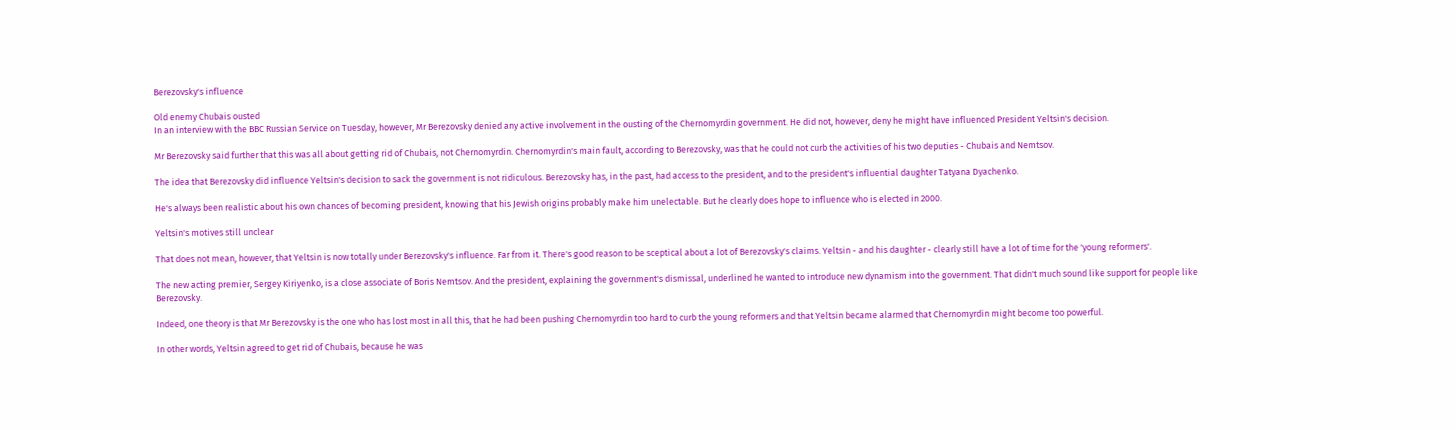Berezovsky's influence

Old enemy Chubais ousted
In an interview with the BBC Russian Service on Tuesday, however, Mr Berezovsky denied any active involvement in the ousting of the Chernomyrdin government. He did not, however, deny he might have influenced President Yeltsin's decision.

Mr Berezovsky said further that this was all about getting rid of Chubais, not Chernomyrdin. Chernomyrdin's main fault, according to Berezovsky, was that he could not curb the activities of his two deputies - Chubais and Nemtsov.

The idea that Berezovsky did influence Yeltsin's decision to sack the government is not ridiculous. Berezovsky has, in the past, had access to the president, and to the president's influential daughter Tatyana Dyachenko.

He's always been realistic about his own chances of becoming president, knowing that his Jewish origins probably make him unelectable. But he clearly does hope to influence who is elected in 2000.

Yeltsin's motives still unclear

That does not mean, however, that Yeltsin is now totally under Berezovsky's influence. Far from it. There's good reason to be sceptical about a lot of Berezovsky's claims. Yeltsin - and his daughter - clearly still have a lot of time for the 'young reformers'.

The new acting premier, Sergey Kiriyenko, is a close associate of Boris Nemtsov. And the president, explaining the government's dismissal, underlined he wanted to introduce new dynamism into the government. That didn't much sound like support for people like Berezovsky.

Indeed, one theory is that Mr Berezovsky is the one who has lost most in all this, that he had been pushing Chernomyrdin too hard to curb the young reformers and that Yeltsin became alarmed that Chernomyrdin might become too powerful.

In other words, Yeltsin agreed to get rid of Chubais, because he was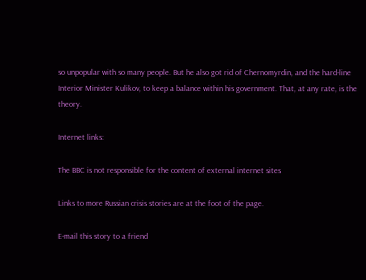so unpopular with so many people. But he also got rid of Chernomyrdin, and the hard-line Interior Minister Kulikov, to keep a balance within his government. That, at any rate, is the theory.

Internet links:

The BBC is not responsible for the content of external internet sites

Links to more Russian crisis stories are at the foot of the page.

E-mail this story to a friend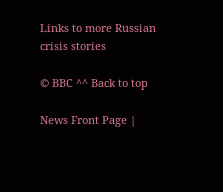Links to more Russian crisis stories

© BBC ^^ Back to top

News Front Page |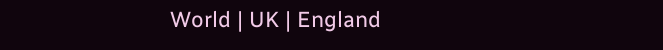World | UK | England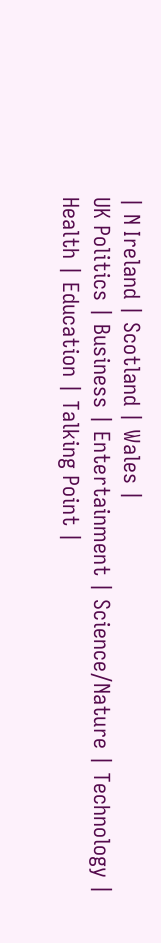| N Ireland | Scotland | Wales |
UK Politics | Business | Entertainment | Science/Nature | Technology |
Health | Education | Talking Point |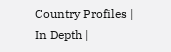Country Profiles | In Depth |